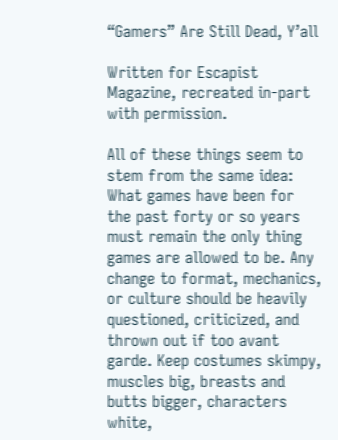“Gamers” Are Still Dead, Y’all

Written for Escapist Magazine, recreated in-part with permission.

All of these things seem to stem from the same idea: What games have been for the past forty or so years must remain the only thing games are allowed to be. Any change to format, mechanics, or culture should be heavily questioned, criticized, and thrown out if too avant garde. Keep costumes skimpy, muscles big, breasts and butts bigger, characters white,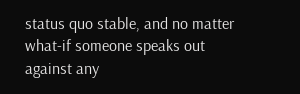status quo stable, and no matter what-if someone speaks out against any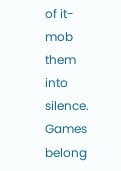of it-mob them into silence. Games belong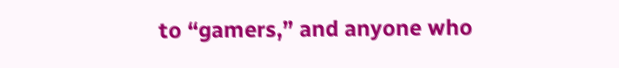to “gamers,” and anyone who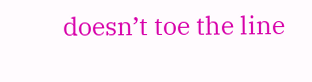doesn’t toe the line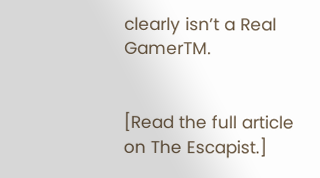clearly isn’t a Real GamerTM.


[Read the full article on The Escapist.]